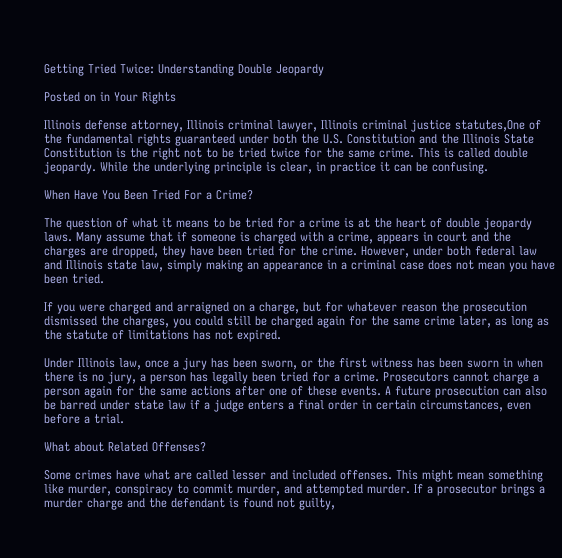Getting Tried Twice: Understanding Double Jeopardy

Posted on in Your Rights

Illinois defense attorney, Illinois criminal lawyer, Illinois criminal justice statutes,One of the fundamental rights guaranteed under both the U.S. Constitution and the Illinois State Constitution is the right not to be tried twice for the same crime. This is called double jeopardy. While the underlying principle is clear, in practice it can be confusing.

When Have You Been Tried For a Crime?

The question of what it means to be tried for a crime is at the heart of double jeopardy laws. Many assume that if someone is charged with a crime, appears in court and the charges are dropped, they have been tried for the crime. However, under both federal law and Illinois state law, simply making an appearance in a criminal case does not mean you have been tried.

If you were charged and arraigned on a charge, but for whatever reason the prosecution dismissed the charges, you could still be charged again for the same crime later, as long as the statute of limitations has not expired.

Under Illinois law, once a jury has been sworn, or the first witness has been sworn in when there is no jury, a person has legally been tried for a crime. Prosecutors cannot charge a person again for the same actions after one of these events. A future prosecution can also be barred under state law if a judge enters a final order in certain circumstances, even before a trial.

What about Related Offenses?

Some crimes have what are called lesser and included offenses. This might mean something like murder, conspiracy to commit murder, and attempted murder. If a prosecutor brings a murder charge and the defendant is found not guilty,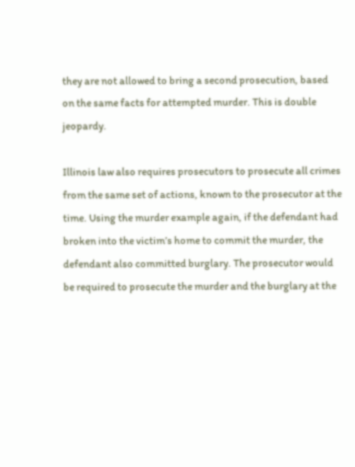they are not allowed to bring a second prosecution, based on the same facts for attempted murder. This is double jeopardy.

Illinois law also requires prosecutors to prosecute all crimes from the same set of actions, known to the prosecutor at the time. Using the murder example again, if the defendant had broken into the victim’s home to commit the murder, the defendant also committed burglary. The prosecutor would be required to prosecute the murder and the burglary at the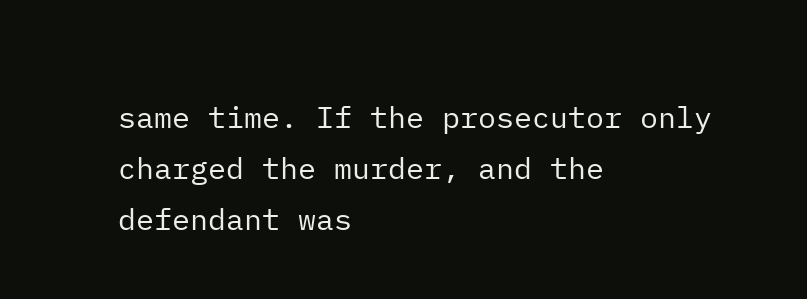same time. If the prosecutor only charged the murder, and the defendant was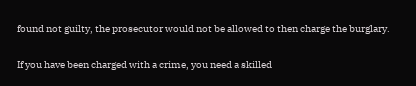found not guilty, the prosecutor would not be allowed to then charge the burglary.

If you have been charged with a crime, you need a skilled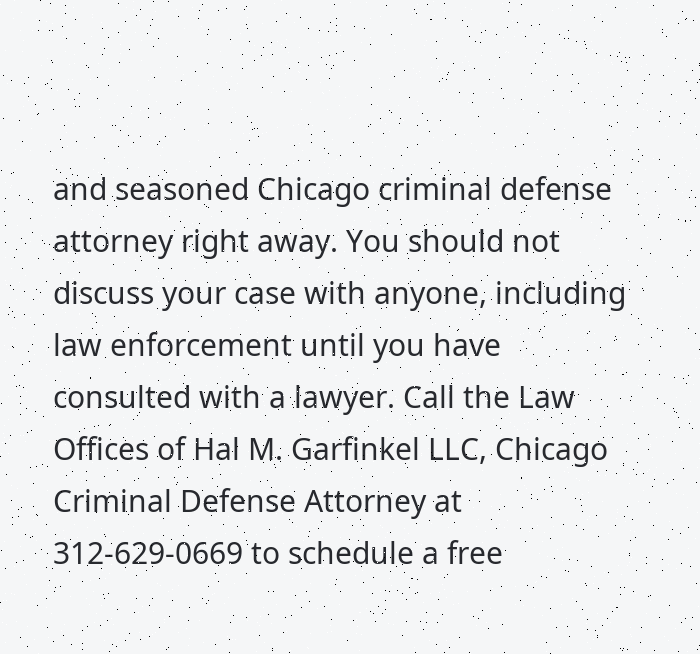and seasoned Chicago criminal defense attorney right away. You should not discuss your case with anyone, including law enforcement until you have consulted with a lawyer. Call the Law Offices of Hal M. Garfinkel LLC, Chicago Criminal Defense Attorney at 312-629-0669 to schedule a free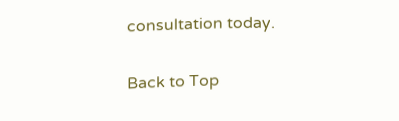consultation today.


Back to Top